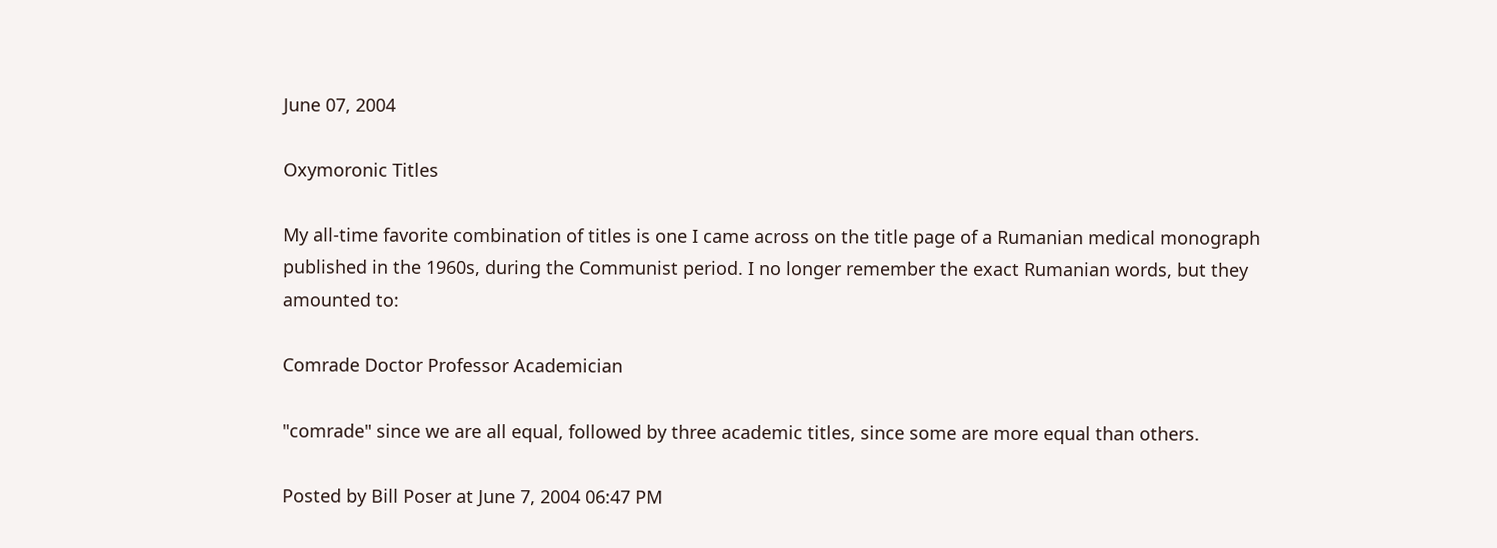June 07, 2004

Oxymoronic Titles

My all-time favorite combination of titles is one I came across on the title page of a Rumanian medical monograph published in the 1960s, during the Communist period. I no longer remember the exact Rumanian words, but they amounted to:

Comrade Doctor Professor Academician

"comrade" since we are all equal, followed by three academic titles, since some are more equal than others.

Posted by Bill Poser at June 7, 2004 06:47 PM